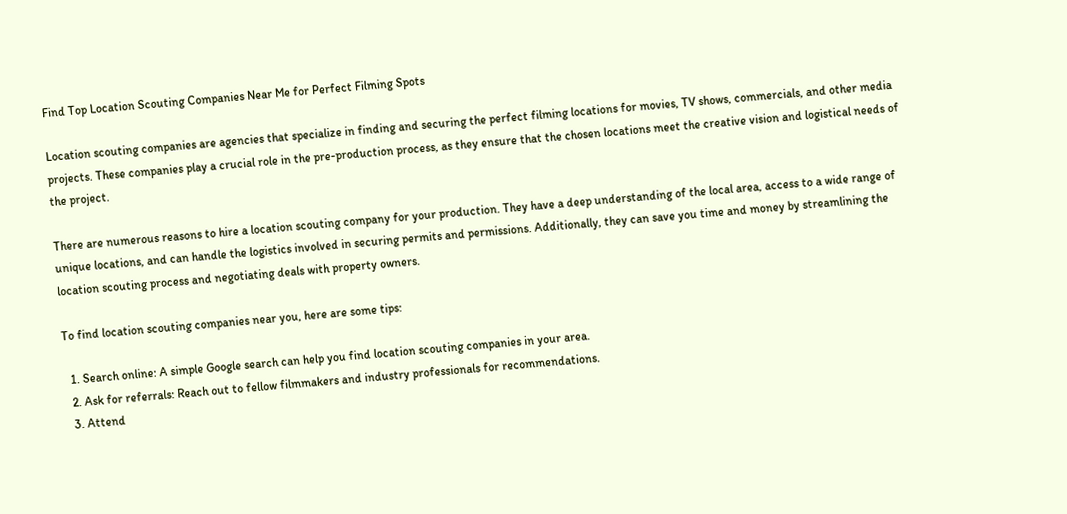Find Top Location Scouting Companies Near Me for Perfect Filming Spots

Location scouting companies are agencies that specialize in finding and securing the perfect filming locations for movies, TV shows, commercials, and other media projects. These companies play a crucial role in the pre-production process, as they ensure that the chosen locations meet the creative vision and logistical needs of the project.

There are numerous reasons to hire a location scouting company for your production. They have a deep understanding of the local area, access to a wide range of unique locations, and can handle the logistics involved in securing permits and permissions. Additionally, they can save you time and money by streamlining the location scouting process and negotiating deals with property owners.

To find location scouting companies near you, here are some tips:

  1. Search online: A simple Google search can help you find location scouting companies in your area.
  2. Ask for referrals: Reach out to fellow filmmakers and industry professionals for recommendations.
  3. Attend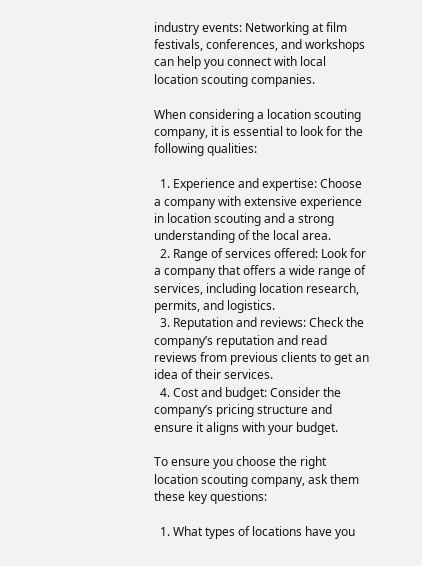industry events: Networking at film festivals, conferences, and workshops can help you connect with local location scouting companies.

When considering a location scouting company, it is essential to look for the following qualities:

  1. Experience and expertise: Choose a company with extensive experience in location scouting and a strong understanding of the local area.
  2. Range of services offered: Look for a company that offers a wide range of services, including location research, permits, and logistics.
  3. Reputation and reviews: Check the company’s reputation and read reviews from previous clients to get an idea of their services.
  4. Cost and budget: Consider the company’s pricing structure and ensure it aligns with your budget.

To ensure you choose the right location scouting company, ask them these key questions:

  1. What types of locations have you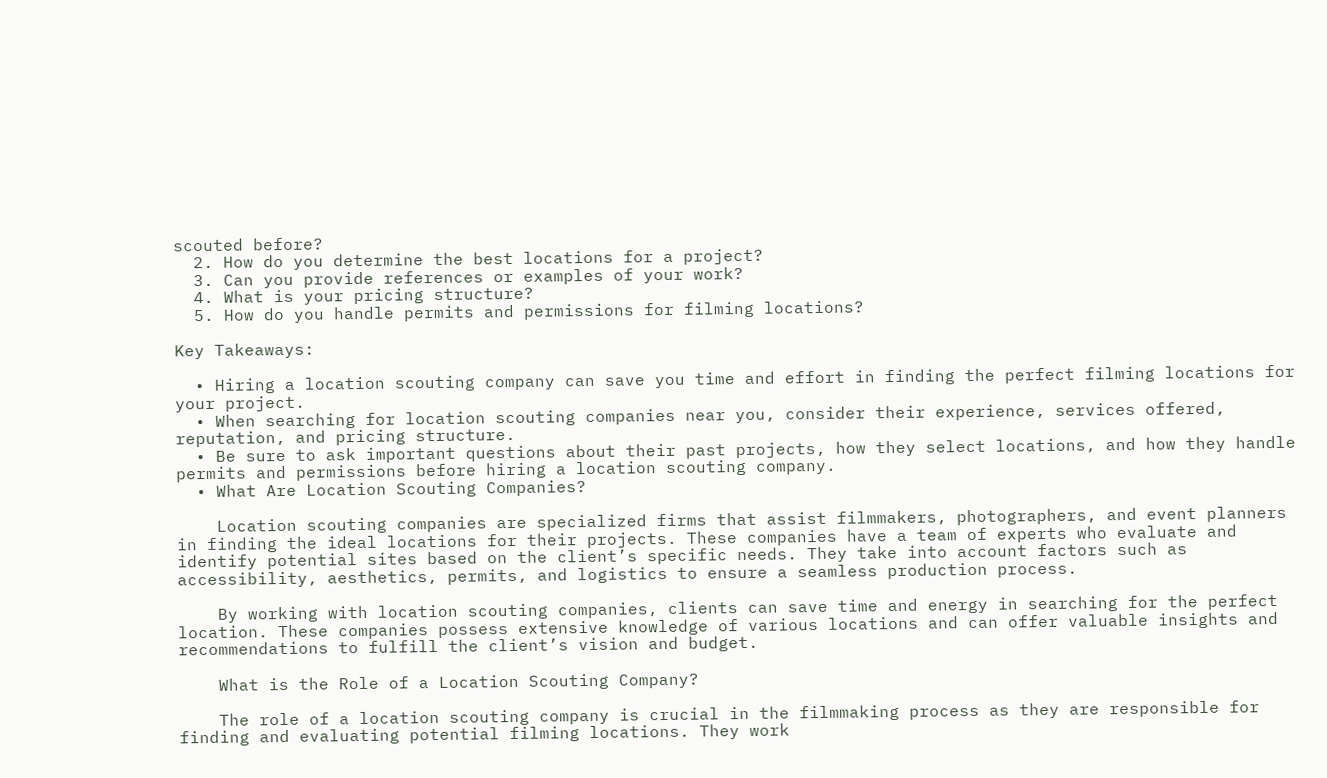scouted before?
  2. How do you determine the best locations for a project?
  3. Can you provide references or examples of your work?
  4. What is your pricing structure?
  5. How do you handle permits and permissions for filming locations?

Key Takeaways:

  • Hiring a location scouting company can save you time and effort in finding the perfect filming locations for your project.
  • When searching for location scouting companies near you, consider their experience, services offered, reputation, and pricing structure.
  • Be sure to ask important questions about their past projects, how they select locations, and how they handle permits and permissions before hiring a location scouting company.
  • What Are Location Scouting Companies?

    Location scouting companies are specialized firms that assist filmmakers, photographers, and event planners in finding the ideal locations for their projects. These companies have a team of experts who evaluate and identify potential sites based on the client’s specific needs. They take into account factors such as accessibility, aesthetics, permits, and logistics to ensure a seamless production process.

    By working with location scouting companies, clients can save time and energy in searching for the perfect location. These companies possess extensive knowledge of various locations and can offer valuable insights and recommendations to fulfill the client’s vision and budget.

    What is the Role of a Location Scouting Company?

    The role of a location scouting company is crucial in the filmmaking process as they are responsible for finding and evaluating potential filming locations. They work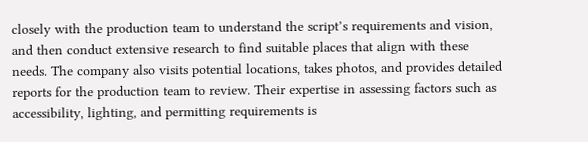closely with the production team to understand the script’s requirements and vision, and then conduct extensive research to find suitable places that align with these needs. The company also visits potential locations, takes photos, and provides detailed reports for the production team to review. Their expertise in assessing factors such as accessibility, lighting, and permitting requirements is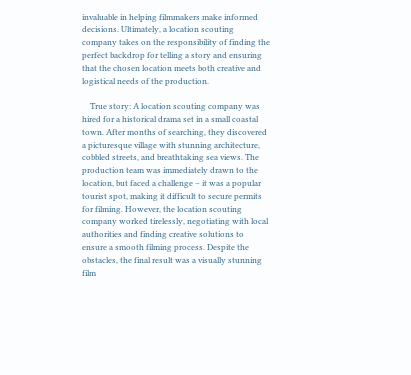invaluable in helping filmmakers make informed decisions. Ultimately, a location scouting company takes on the responsibility of finding the perfect backdrop for telling a story and ensuring that the chosen location meets both creative and logistical needs of the production.

    True story: A location scouting company was hired for a historical drama set in a small coastal town. After months of searching, they discovered a picturesque village with stunning architecture, cobbled streets, and breathtaking sea views. The production team was immediately drawn to the location, but faced a challenge – it was a popular tourist spot, making it difficult to secure permits for filming. However, the location scouting company worked tirelessly, negotiating with local authorities and finding creative solutions to ensure a smooth filming process. Despite the obstacles, the final result was a visually stunning film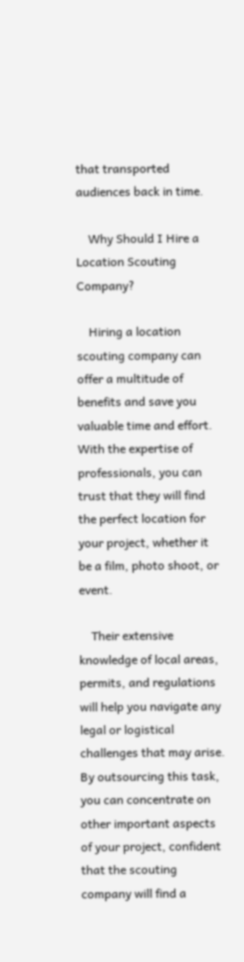that transported audiences back in time.

    Why Should I Hire a Location Scouting Company?

    Hiring a location scouting company can offer a multitude of benefits and save you valuable time and effort. With the expertise of professionals, you can trust that they will find the perfect location for your project, whether it be a film, photo shoot, or event.

    Their extensive knowledge of local areas, permits, and regulations will help you navigate any legal or logistical challenges that may arise. By outsourcing this task, you can concentrate on other important aspects of your project, confident that the scouting company will find a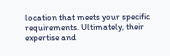location that meets your specific requirements. Ultimately, their expertise and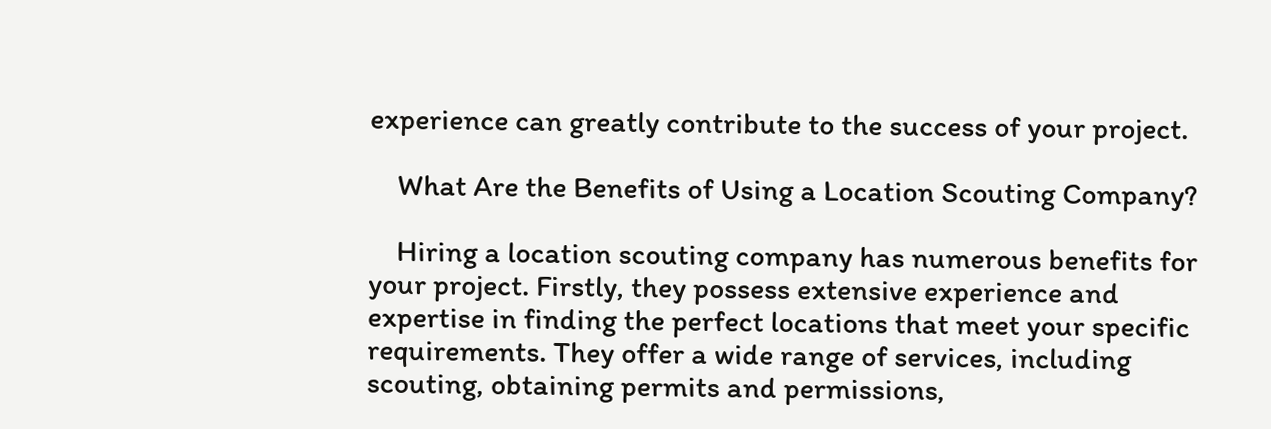experience can greatly contribute to the success of your project.

    What Are the Benefits of Using a Location Scouting Company?

    Hiring a location scouting company has numerous benefits for your project. Firstly, they possess extensive experience and expertise in finding the perfect locations that meet your specific requirements. They offer a wide range of services, including scouting, obtaining permits and permissions,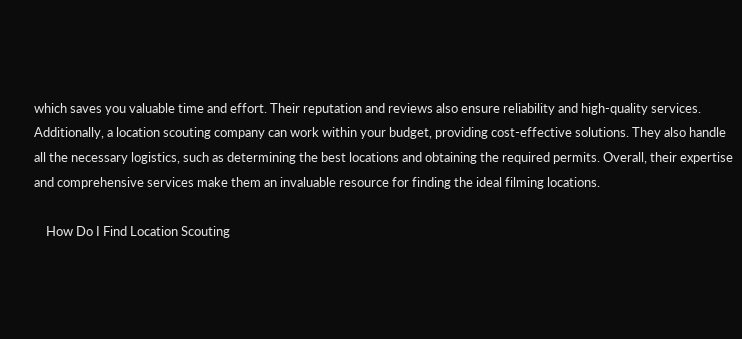which saves you valuable time and effort. Their reputation and reviews also ensure reliability and high-quality services. Additionally, a location scouting company can work within your budget, providing cost-effective solutions. They also handle all the necessary logistics, such as determining the best locations and obtaining the required permits. Overall, their expertise and comprehensive services make them an invaluable resource for finding the ideal filming locations.

    How Do I Find Location Scouting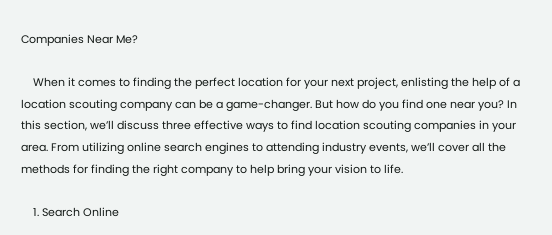Companies Near Me?

    When it comes to finding the perfect location for your next project, enlisting the help of a location scouting company can be a game-changer. But how do you find one near you? In this section, we’ll discuss three effective ways to find location scouting companies in your area. From utilizing online search engines to attending industry events, we’ll cover all the methods for finding the right company to help bring your vision to life.

    1. Search Online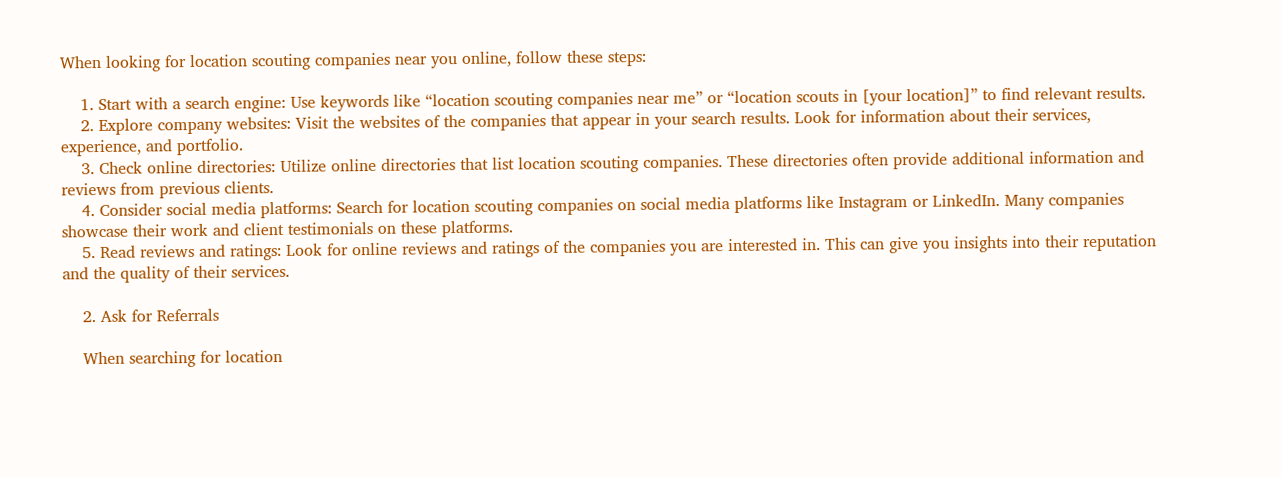When looking for location scouting companies near you online, follow these steps:

    1. Start with a search engine: Use keywords like “location scouting companies near me” or “location scouts in [your location]” to find relevant results.
    2. Explore company websites: Visit the websites of the companies that appear in your search results. Look for information about their services, experience, and portfolio.
    3. Check online directories: Utilize online directories that list location scouting companies. These directories often provide additional information and reviews from previous clients.
    4. Consider social media platforms: Search for location scouting companies on social media platforms like Instagram or LinkedIn. Many companies showcase their work and client testimonials on these platforms.
    5. Read reviews and ratings: Look for online reviews and ratings of the companies you are interested in. This can give you insights into their reputation and the quality of their services.

    2. Ask for Referrals

    When searching for location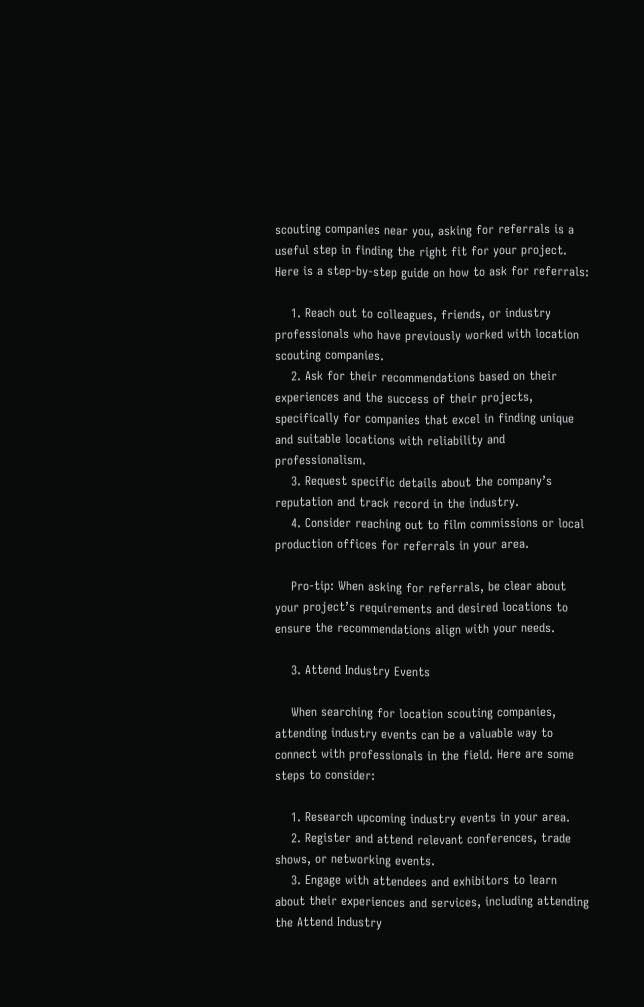scouting companies near you, asking for referrals is a useful step in finding the right fit for your project. Here is a step-by-step guide on how to ask for referrals:

    1. Reach out to colleagues, friends, or industry professionals who have previously worked with location scouting companies.
    2. Ask for their recommendations based on their experiences and the success of their projects, specifically for companies that excel in finding unique and suitable locations with reliability and professionalism.
    3. Request specific details about the company’s reputation and track record in the industry.
    4. Consider reaching out to film commissions or local production offices for referrals in your area.

    Pro-tip: When asking for referrals, be clear about your project’s requirements and desired locations to ensure the recommendations align with your needs.

    3. Attend Industry Events

    When searching for location scouting companies, attending industry events can be a valuable way to connect with professionals in the field. Here are some steps to consider:

    1. Research upcoming industry events in your area.
    2. Register and attend relevant conferences, trade shows, or networking events.
    3. Engage with attendees and exhibitors to learn about their experiences and services, including attending the Attend Industry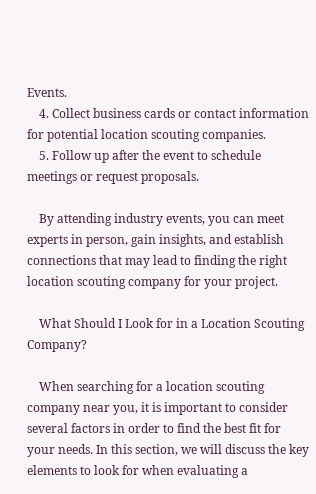Events.
    4. Collect business cards or contact information for potential location scouting companies.
    5. Follow up after the event to schedule meetings or request proposals.

    By attending industry events, you can meet experts in person, gain insights, and establish connections that may lead to finding the right location scouting company for your project.

    What Should I Look for in a Location Scouting Company?

    When searching for a location scouting company near you, it is important to consider several factors in order to find the best fit for your needs. In this section, we will discuss the key elements to look for when evaluating a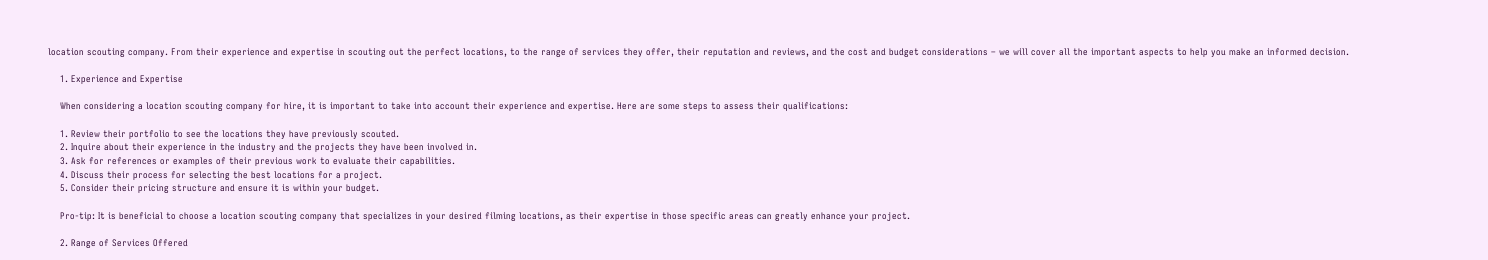location scouting company. From their experience and expertise in scouting out the perfect locations, to the range of services they offer, their reputation and reviews, and the cost and budget considerations – we will cover all the important aspects to help you make an informed decision.

    1. Experience and Expertise

    When considering a location scouting company for hire, it is important to take into account their experience and expertise. Here are some steps to assess their qualifications:

    1. Review their portfolio to see the locations they have previously scouted.
    2. Inquire about their experience in the industry and the projects they have been involved in.
    3. Ask for references or examples of their previous work to evaluate their capabilities.
    4. Discuss their process for selecting the best locations for a project.
    5. Consider their pricing structure and ensure it is within your budget.

    Pro-tip: It is beneficial to choose a location scouting company that specializes in your desired filming locations, as their expertise in those specific areas can greatly enhance your project.

    2. Range of Services Offered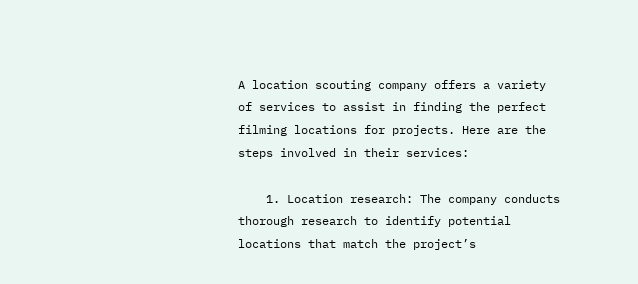A location scouting company offers a variety of services to assist in finding the perfect filming locations for projects. Here are the steps involved in their services:

    1. Location research: The company conducts thorough research to identify potential locations that match the project’s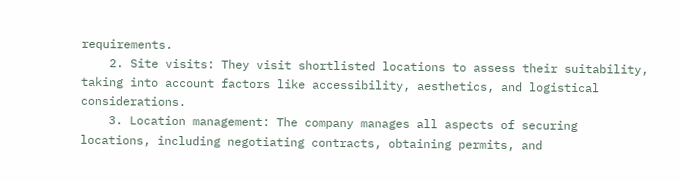requirements.
    2. Site visits: They visit shortlisted locations to assess their suitability, taking into account factors like accessibility, aesthetics, and logistical considerations.
    3. Location management: The company manages all aspects of securing locations, including negotiating contracts, obtaining permits, and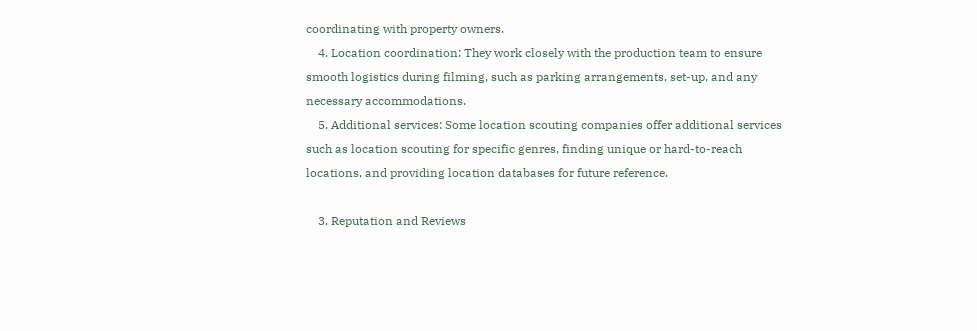coordinating with property owners.
    4. Location coordination: They work closely with the production team to ensure smooth logistics during filming, such as parking arrangements, set-up, and any necessary accommodations.
    5. Additional services: Some location scouting companies offer additional services such as location scouting for specific genres, finding unique or hard-to-reach locations, and providing location databases for future reference.

    3. Reputation and Reviews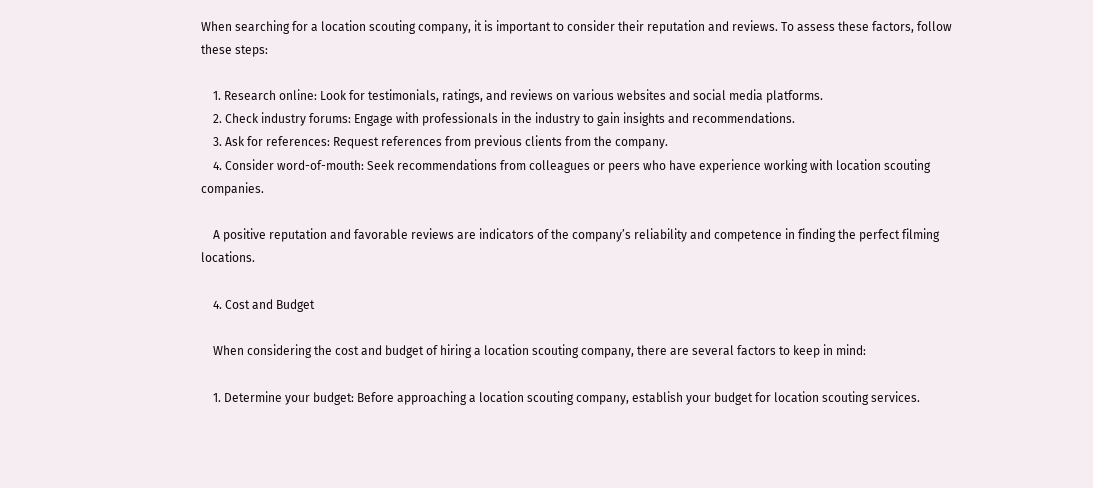When searching for a location scouting company, it is important to consider their reputation and reviews. To assess these factors, follow these steps:

    1. Research online: Look for testimonials, ratings, and reviews on various websites and social media platforms.
    2. Check industry forums: Engage with professionals in the industry to gain insights and recommendations.
    3. Ask for references: Request references from previous clients from the company.
    4. Consider word-of-mouth: Seek recommendations from colleagues or peers who have experience working with location scouting companies.

    A positive reputation and favorable reviews are indicators of the company’s reliability and competence in finding the perfect filming locations.

    4. Cost and Budget

    When considering the cost and budget of hiring a location scouting company, there are several factors to keep in mind:

    1. Determine your budget: Before approaching a location scouting company, establish your budget for location scouting services.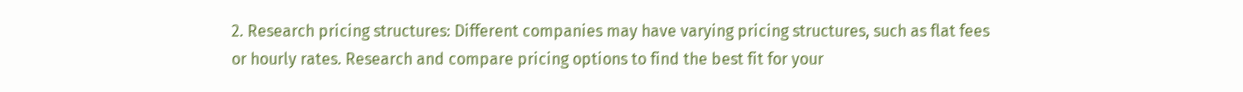2. Research pricing structures: Different companies may have varying pricing structures, such as flat fees or hourly rates. Research and compare pricing options to find the best fit for your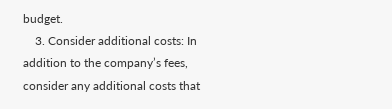budget.
    3. Consider additional costs: In addition to the company’s fees, consider any additional costs that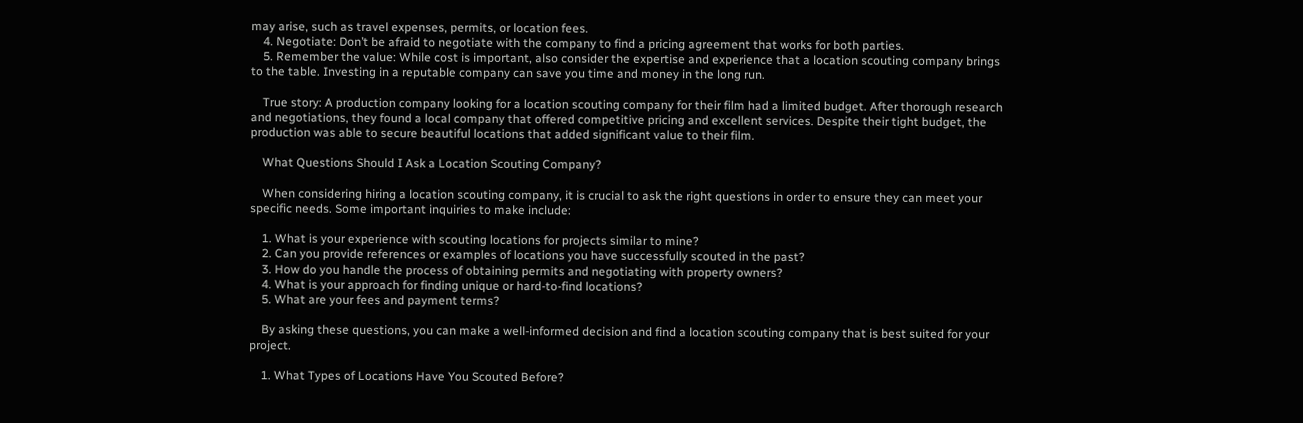may arise, such as travel expenses, permits, or location fees.
    4. Negotiate: Don’t be afraid to negotiate with the company to find a pricing agreement that works for both parties.
    5. Remember the value: While cost is important, also consider the expertise and experience that a location scouting company brings to the table. Investing in a reputable company can save you time and money in the long run.

    True story: A production company looking for a location scouting company for their film had a limited budget. After thorough research and negotiations, they found a local company that offered competitive pricing and excellent services. Despite their tight budget, the production was able to secure beautiful locations that added significant value to their film.

    What Questions Should I Ask a Location Scouting Company?

    When considering hiring a location scouting company, it is crucial to ask the right questions in order to ensure they can meet your specific needs. Some important inquiries to make include:

    1. What is your experience with scouting locations for projects similar to mine?
    2. Can you provide references or examples of locations you have successfully scouted in the past?
    3. How do you handle the process of obtaining permits and negotiating with property owners?
    4. What is your approach for finding unique or hard-to-find locations?
    5. What are your fees and payment terms?

    By asking these questions, you can make a well-informed decision and find a location scouting company that is best suited for your project.

    1. What Types of Locations Have You Scouted Before?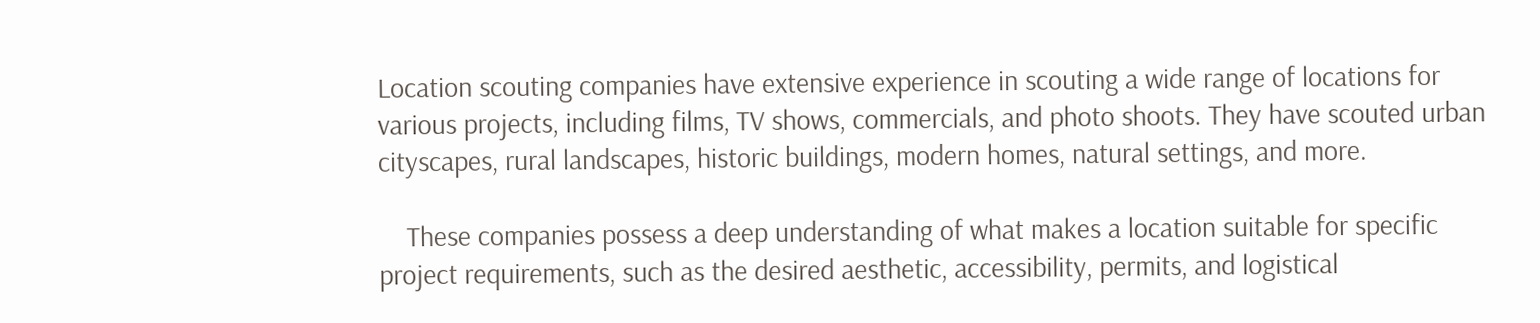Location scouting companies have extensive experience in scouting a wide range of locations for various projects, including films, TV shows, commercials, and photo shoots. They have scouted urban cityscapes, rural landscapes, historic buildings, modern homes, natural settings, and more.

    These companies possess a deep understanding of what makes a location suitable for specific project requirements, such as the desired aesthetic, accessibility, permits, and logistical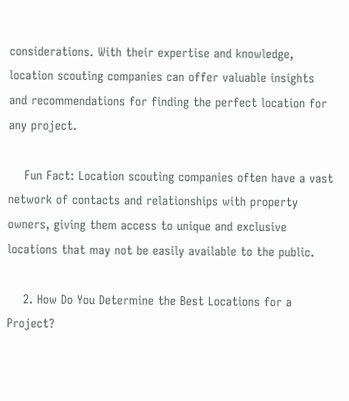considerations. With their expertise and knowledge, location scouting companies can offer valuable insights and recommendations for finding the perfect location for any project.

    Fun Fact: Location scouting companies often have a vast network of contacts and relationships with property owners, giving them access to unique and exclusive locations that may not be easily available to the public.

    2. How Do You Determine the Best Locations for a Project?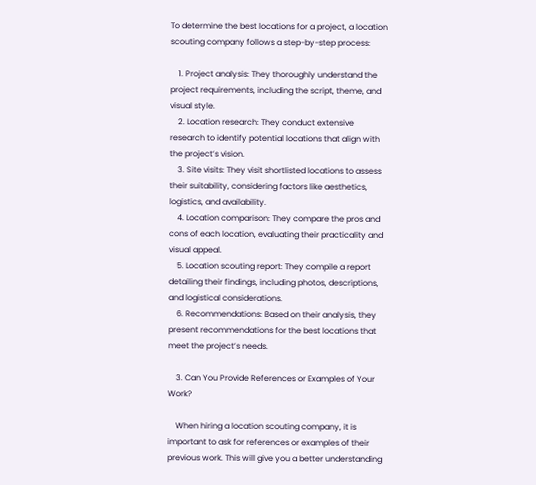To determine the best locations for a project, a location scouting company follows a step-by-step process:

    1. Project analysis: They thoroughly understand the project requirements, including the script, theme, and visual style.
    2. Location research: They conduct extensive research to identify potential locations that align with the project’s vision.
    3. Site visits: They visit shortlisted locations to assess their suitability, considering factors like aesthetics, logistics, and availability.
    4. Location comparison: They compare the pros and cons of each location, evaluating their practicality and visual appeal.
    5. Location scouting report: They compile a report detailing their findings, including photos, descriptions, and logistical considerations.
    6. Recommendations: Based on their analysis, they present recommendations for the best locations that meet the project’s needs.

    3. Can You Provide References or Examples of Your Work?

    When hiring a location scouting company, it is important to ask for references or examples of their previous work. This will give you a better understanding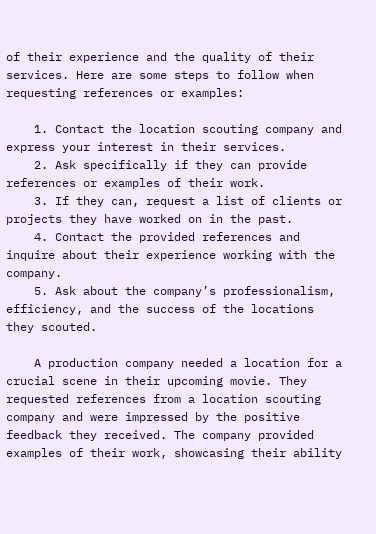of their experience and the quality of their services. Here are some steps to follow when requesting references or examples:

    1. Contact the location scouting company and express your interest in their services.
    2. Ask specifically if they can provide references or examples of their work.
    3. If they can, request a list of clients or projects they have worked on in the past.
    4. Contact the provided references and inquire about their experience working with the company.
    5. Ask about the company’s professionalism, efficiency, and the success of the locations they scouted.

    A production company needed a location for a crucial scene in their upcoming movie. They requested references from a location scouting company and were impressed by the positive feedback they received. The company provided examples of their work, showcasing their ability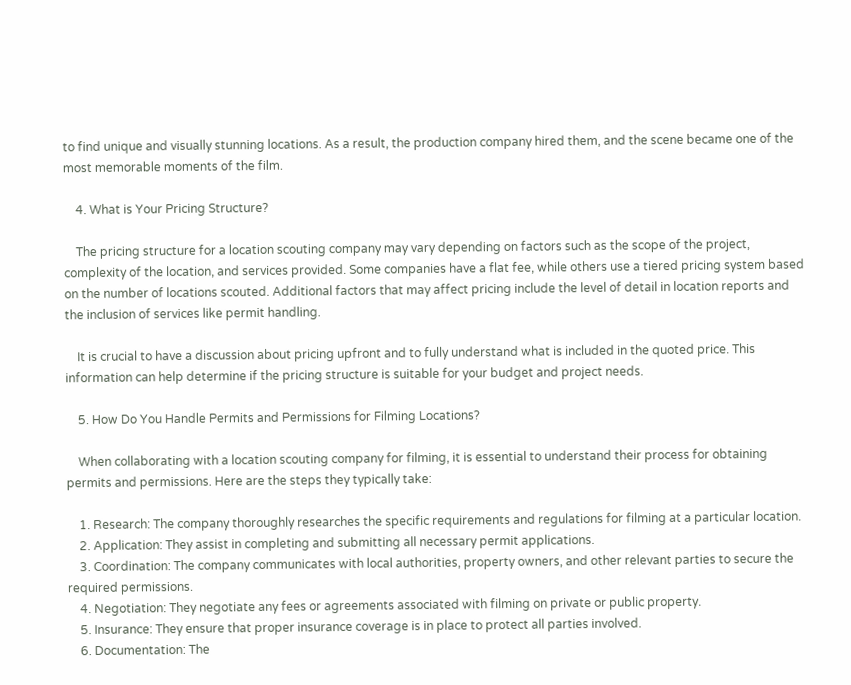to find unique and visually stunning locations. As a result, the production company hired them, and the scene became one of the most memorable moments of the film.

    4. What is Your Pricing Structure?

    The pricing structure for a location scouting company may vary depending on factors such as the scope of the project, complexity of the location, and services provided. Some companies have a flat fee, while others use a tiered pricing system based on the number of locations scouted. Additional factors that may affect pricing include the level of detail in location reports and the inclusion of services like permit handling.

    It is crucial to have a discussion about pricing upfront and to fully understand what is included in the quoted price. This information can help determine if the pricing structure is suitable for your budget and project needs.

    5. How Do You Handle Permits and Permissions for Filming Locations?

    When collaborating with a location scouting company for filming, it is essential to understand their process for obtaining permits and permissions. Here are the steps they typically take:

    1. Research: The company thoroughly researches the specific requirements and regulations for filming at a particular location.
    2. Application: They assist in completing and submitting all necessary permit applications.
    3. Coordination: The company communicates with local authorities, property owners, and other relevant parties to secure the required permissions.
    4. Negotiation: They negotiate any fees or agreements associated with filming on private or public property.
    5. Insurance: They ensure that proper insurance coverage is in place to protect all parties involved.
    6. Documentation: The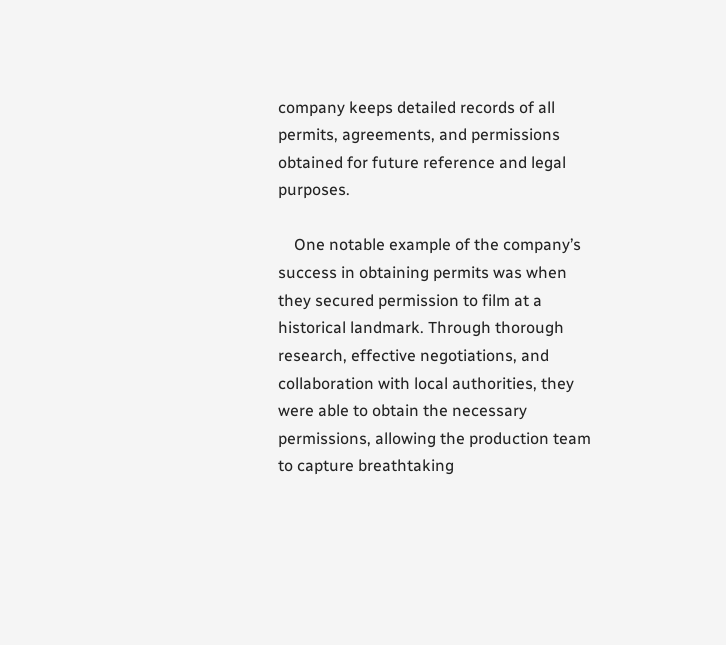company keeps detailed records of all permits, agreements, and permissions obtained for future reference and legal purposes.

    One notable example of the company’s success in obtaining permits was when they secured permission to film at a historical landmark. Through thorough research, effective negotiations, and collaboration with local authorities, they were able to obtain the necessary permissions, allowing the production team to capture breathtaking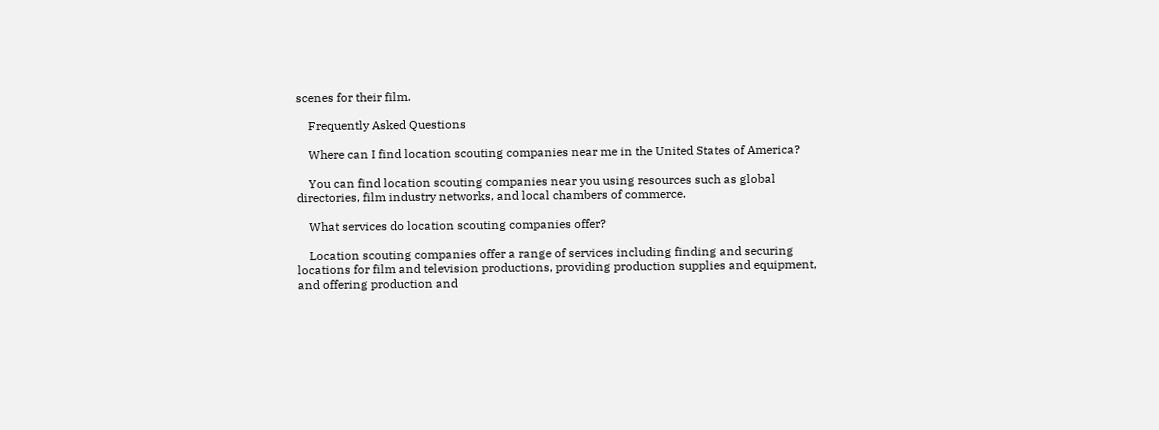scenes for their film.

    Frequently Asked Questions

    Where can I find location scouting companies near me in the United States of America?

    You can find location scouting companies near you using resources such as global directories, film industry networks, and local chambers of commerce.

    What services do location scouting companies offer?

    Location scouting companies offer a range of services including finding and securing locations for film and television productions, providing production supplies and equipment, and offering production and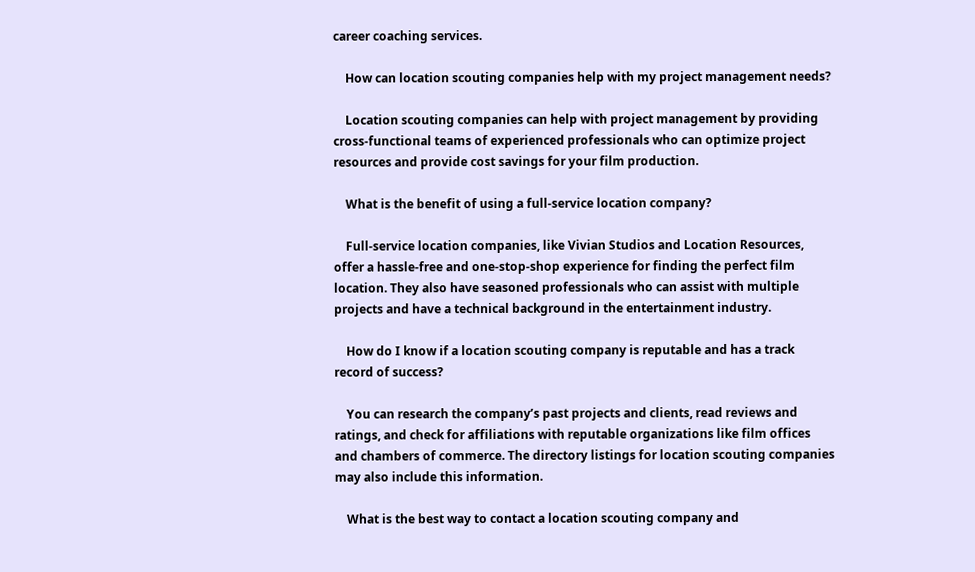career coaching services.

    How can location scouting companies help with my project management needs?

    Location scouting companies can help with project management by providing cross-functional teams of experienced professionals who can optimize project resources and provide cost savings for your film production.

    What is the benefit of using a full-service location company?

    Full-service location companies, like Vivian Studios and Location Resources, offer a hassle-free and one-stop-shop experience for finding the perfect film location. They also have seasoned professionals who can assist with multiple projects and have a technical background in the entertainment industry.

    How do I know if a location scouting company is reputable and has a track record of success?

    You can research the company’s past projects and clients, read reviews and ratings, and check for affiliations with reputable organizations like film offices and chambers of commerce. The directory listings for location scouting companies may also include this information.

    What is the best way to contact a location scouting company and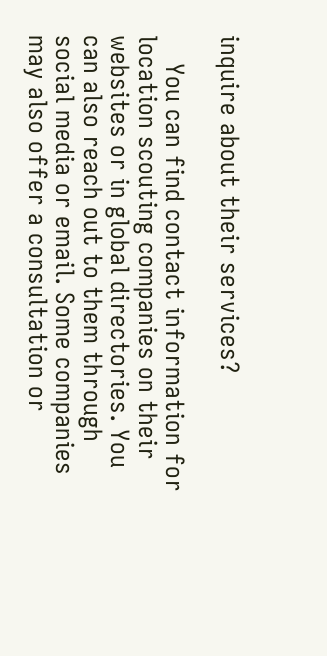inquire about their services?

    You can find contact information for location scouting companies on their websites or in global directories. You can also reach out to them through social media or email. Some companies may also offer a consultation or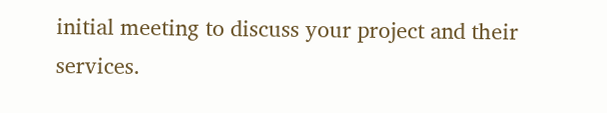initial meeting to discuss your project and their services.